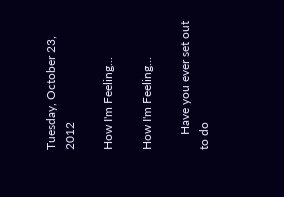Tuesday, October 23, 2012

How I'm Feeling...

How I'm Feeling...

     Have you ever set out to do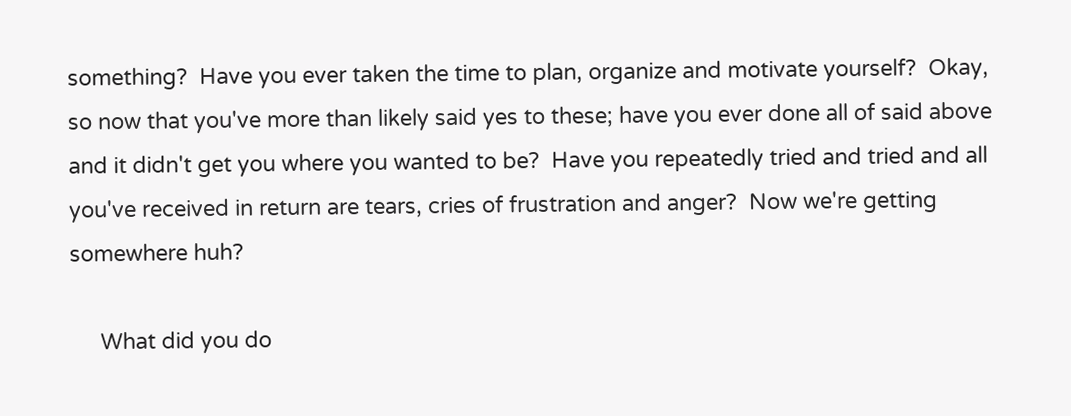something?  Have you ever taken the time to plan, organize and motivate yourself?  Okay, so now that you've more than likely said yes to these; have you ever done all of said above and it didn't get you where you wanted to be?  Have you repeatedly tried and tried and all you've received in return are tears, cries of frustration and anger?  Now we're getting somewhere huh?

     What did you do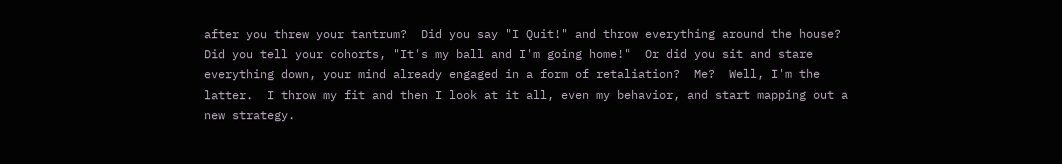after you threw your tantrum?  Did you say "I Quit!" and throw everything around the house?  Did you tell your cohorts, "It's my ball and I'm going home!"  Or did you sit and stare everything down, your mind already engaged in a form of retaliation?  Me?  Well, I'm the latter.  I throw my fit and then I look at it all, even my behavior, and start mapping out a new strategy.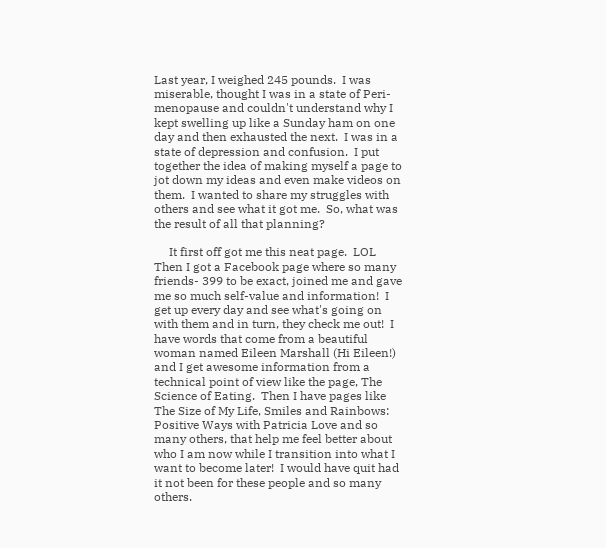Last year, I weighed 245 pounds.  I was miserable, thought I was in a state of Peri-menopause and couldn't understand why I kept swelling up like a Sunday ham on one day and then exhausted the next.  I was in a state of depression and confusion.  I put together the idea of making myself a page to jot down my ideas and even make videos on them.  I wanted to share my struggles with others and see what it got me.  So, what was the result of all that planning?

     It first off got me this neat page.  LOL  Then I got a Facebook page where so many friends- 399 to be exact, joined me and gave me so much self-value and information!  I get up every day and see what's going on with them and in turn, they check me out!  I have words that come from a beautiful woman named Eileen Marshall (Hi Eileen!) and I get awesome information from a technical point of view like the page, The Science of Eating.  Then I have pages like The Size of My Life, Smiles and Rainbows: Positive Ways with Patricia Love and so many others, that help me feel better about who I am now while I transition into what I want to become later!  I would have quit had it not been for these people and so many others.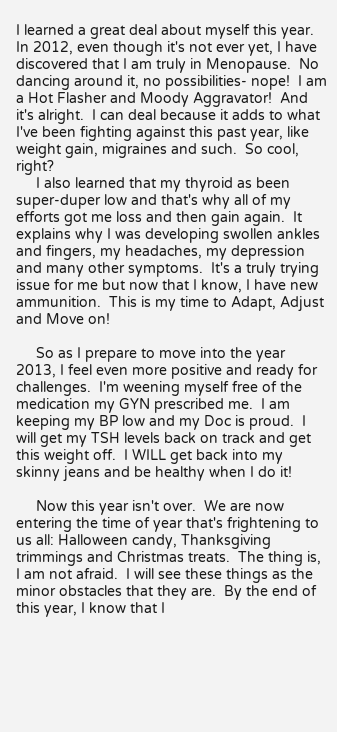I learned a great deal about myself this year.  In 2012, even though it's not ever yet, I have discovered that I am truly in Menopause.  No dancing around it, no possibilities- nope!  I am a Hot Flasher and Moody Aggravator!  And it's alright.  I can deal because it adds to what I've been fighting against this past year, like weight gain, migraines and such.  So cool, right?
     I also learned that my thyroid as been super-duper low and that's why all of my efforts got me loss and then gain again.  It explains why I was developing swollen ankles and fingers, my headaches, my depression and many other symptoms.  It's a truly trying issue for me but now that I know, I have new ammunition.  This is my time to Adapt, Adjust and Move on!

     So as I prepare to move into the year 2013, I feel even more positive and ready for challenges.  I'm weening myself free of the medication my GYN prescribed me.  I am keeping my BP low and my Doc is proud.  I will get my TSH levels back on track and get this weight off.  I WILL get back into my skinny jeans and be healthy when I do it!

     Now this year isn't over.  We are now entering the time of year that's frightening to us all: Halloween candy, Thanksgiving trimmings and Christmas treats.  The thing is, I am not afraid.  I will see these things as the minor obstacles that they are.  By the end of this year, I know that I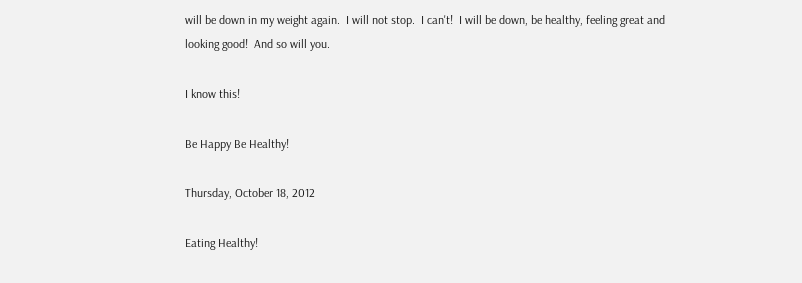will be down in my weight again.  I will not stop.  I can't!  I will be down, be healthy, feeling great and looking good!  And so will you.

I know this!

Be Happy Be Healthy!

Thursday, October 18, 2012

Eating Healthy!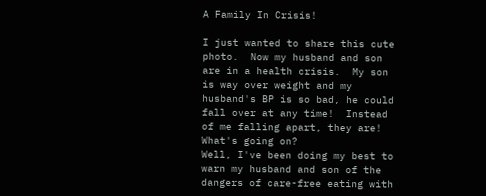A Family In Crisis!

I just wanted to share this cute photo.  Now my husband and son are in a health crisis.  My son is way over weight and my husband's BP is so bad, he could fall over at any time!  Instead of me falling apart, they are!  What's going on?
Well, I've been doing my best to warn my husband and son of the dangers of care-free eating with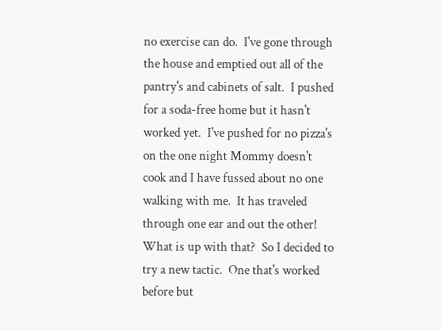no exercise can do.  I've gone through the house and emptied out all of the pantry's and cabinets of salt.  I pushed for a soda-free home but it hasn't worked yet.  I've pushed for no pizza's on the one night Mommy doesn't cook and I have fussed about no one walking with me.  It has traveled through one ear and out the other!  What is up with that?  So I decided to try a new tactic.  One that's worked before but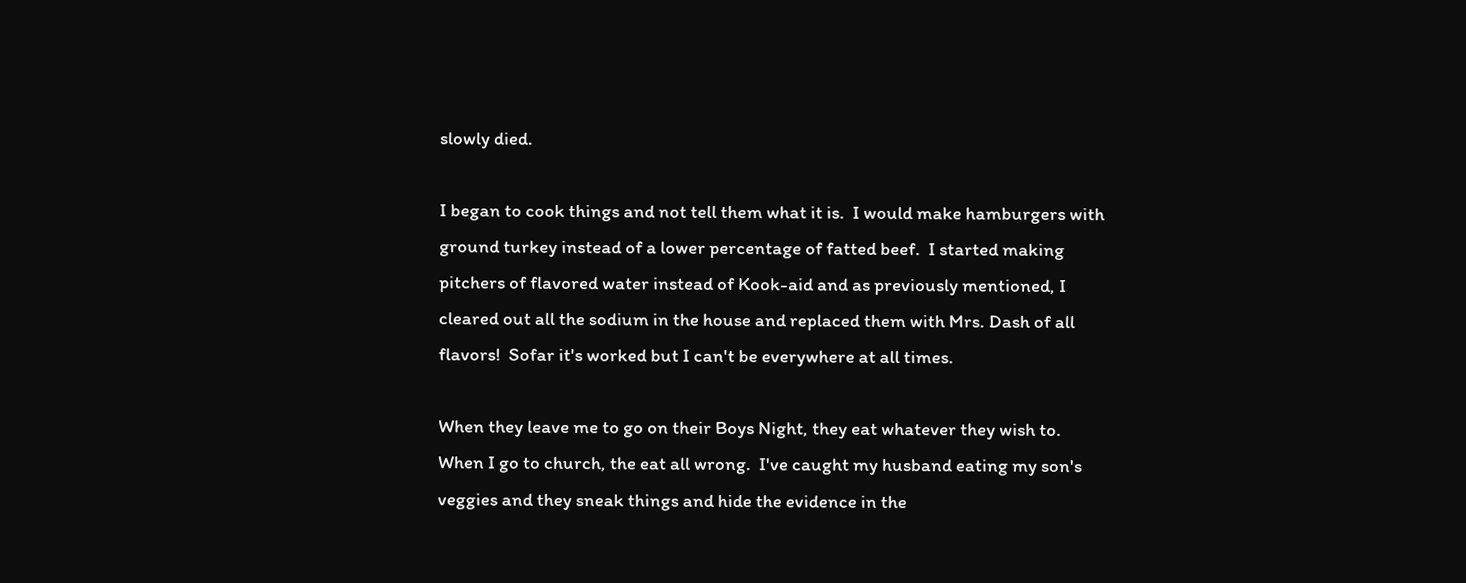slowly died.

I began to cook things and not tell them what it is.  I would make hamburgers with ground turkey instead of a lower percentage of fatted beef.  I started making pitchers of flavored water instead of Kook-aid and as previously mentioned, I cleared out all the sodium in the house and replaced them with Mrs. Dash of all flavors!  Sofar it's worked but I can't be everywhere at all times.

When they leave me to go on their Boys Night, they eat whatever they wish to.  When I go to church, the eat all wrong.  I've caught my husband eating my son's veggies and they sneak things and hide the evidence in the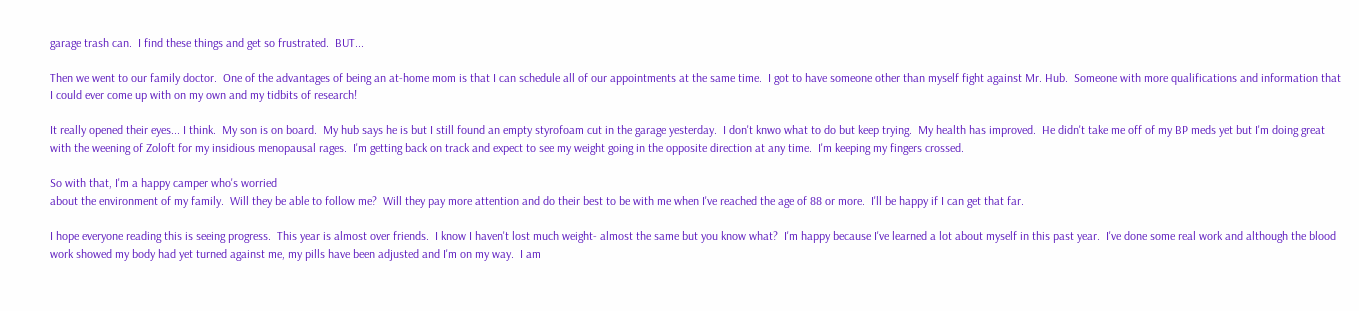garage trash can.  I find these things and get so frustrated.  BUT...

Then we went to our family doctor.  One of the advantages of being an at-home mom is that I can schedule all of our appointments at the same time.  I got to have someone other than myself fight against Mr. Hub.  Someone with more qualifications and information that I could ever come up with on my own and my tidbits of research!

It really opened their eyes... I think.  My son is on board.  My hub says he is but I still found an empty styrofoam cut in the garage yesterday.  I don't knwo what to do but keep trying.  My health has improved.  He didn't take me off of my BP meds yet but I'm doing great with the weening of Zoloft for my insidious menopausal rages.  I'm getting back on track and expect to see my weight going in the opposite direction at any time.  I'm keeping my fingers crossed.

So with that, I'm a happy camper who's worried
about the environment of my family.  Will they be able to follow me?  Will they pay more attention and do their best to be with me when I've reached the age of 88 or more.  I'll be happy if I can get that far.

I hope everyone reading this is seeing progress.  This year is almost over friends.  I know I haven't lost much weight- almost the same but you know what?  I'm happy because I've learned a lot about myself in this past year.  I've done some real work and although the blood work showed my body had yet turned against me, my pills have been adjusted and I'm on my way.  I am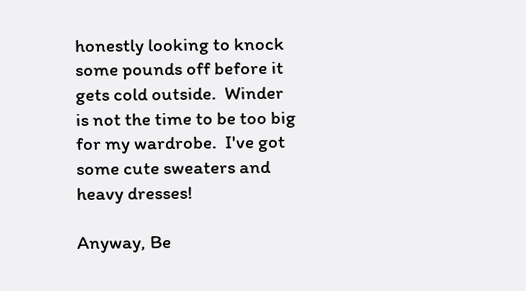honestly looking to knock some pounds off before it gets cold outside.  Winder is not the time to be too big for my wardrobe.  I've got some cute sweaters and heavy dresses!

Anyway, Be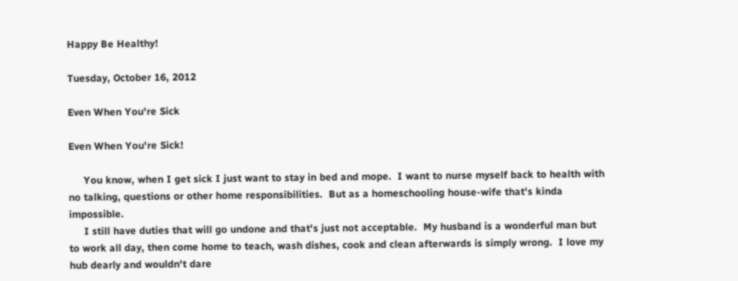Happy Be Healthy!

Tuesday, October 16, 2012

Even When You're Sick

Even When You're Sick!

     You know, when I get sick I just want to stay in bed and mope.  I want to nurse myself back to health with no talking, questions or other home responsibilities.  But as a homeschooling house-wife that's kinda impossible.
     I still have duties that will go undone and that's just not acceptable.  My husband is a wonderful man but to work all day, then come home to teach, wash dishes, cook and clean afterwards is simply wrong.  I love my hub dearly and wouldn't dare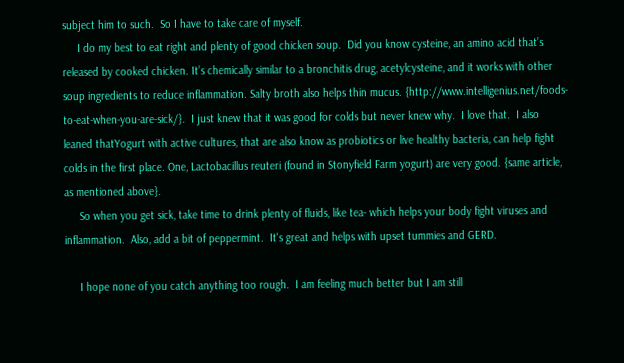subject him to such.  So I have to take care of myself.
     I do my best to eat right and plenty of good chicken soup.  Did you know cysteine, an amino acid that’s released by cooked chicken. It’s chemically similar to a bronchitis drug, acetylcysteine, and it works with other soup ingredients to reduce inflammation. Salty broth also helps thin mucus. {http://www.intelligenius.net/foods-to-eat-when-you-are-sick/}.  I just knew that it was good for colds but never knew why.  I love that.  I also leaned thatYogurt with active cultures, that are also know as probiotics or live healthy bacteria, can help fight colds in the first place. One, Lactobacillus reuteri (found in Stonyfield Farm yogurt) are very good. {same article, as mentioned above}.
     So when you get sick, take time to drink plenty of fluids, like tea- which helps your body fight viruses and inflammation.  Also, add a bit of peppermint.  It's great and helps with upset tummies and GERD.

     I hope none of you catch anything too rough.  I am feeling much better but I am still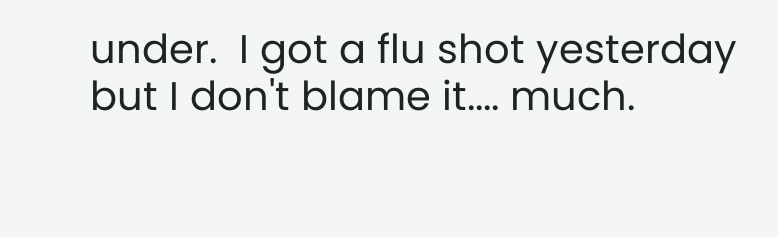under.  I got a flu shot yesterday but I don't blame it.... much.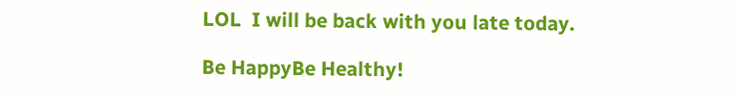LOL  I will be back with you late today.

Be HappyBe Healthy!